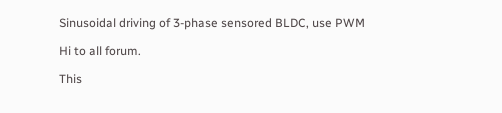Sinusoidal driving of 3-phase sensored BLDC, use PWM

Hi to all forum.

This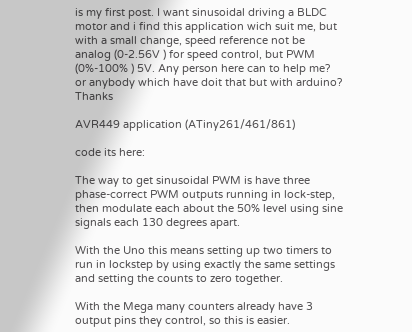is my first post. I want sinusoidal driving a BLDC motor and i find this application wich suit me, but with a small change, speed reference not be analog (0-2.56V ) for speed control, but PWM (0%-100% ) 5V. Any person here can to help me? or anybody which have doit that but with arduino? Thanks

AVR449 application (ATiny261/461/861)

code its here:

The way to get sinusoidal PWM is have three phase-correct PWM outputs running in lock-step, then modulate each about the 50% level using sine signals each 130 degrees apart.

With the Uno this means setting up two timers to run in lockstep by using exactly the same settings and setting the counts to zero together.

With the Mega many counters already have 3 output pins they control, so this is easier.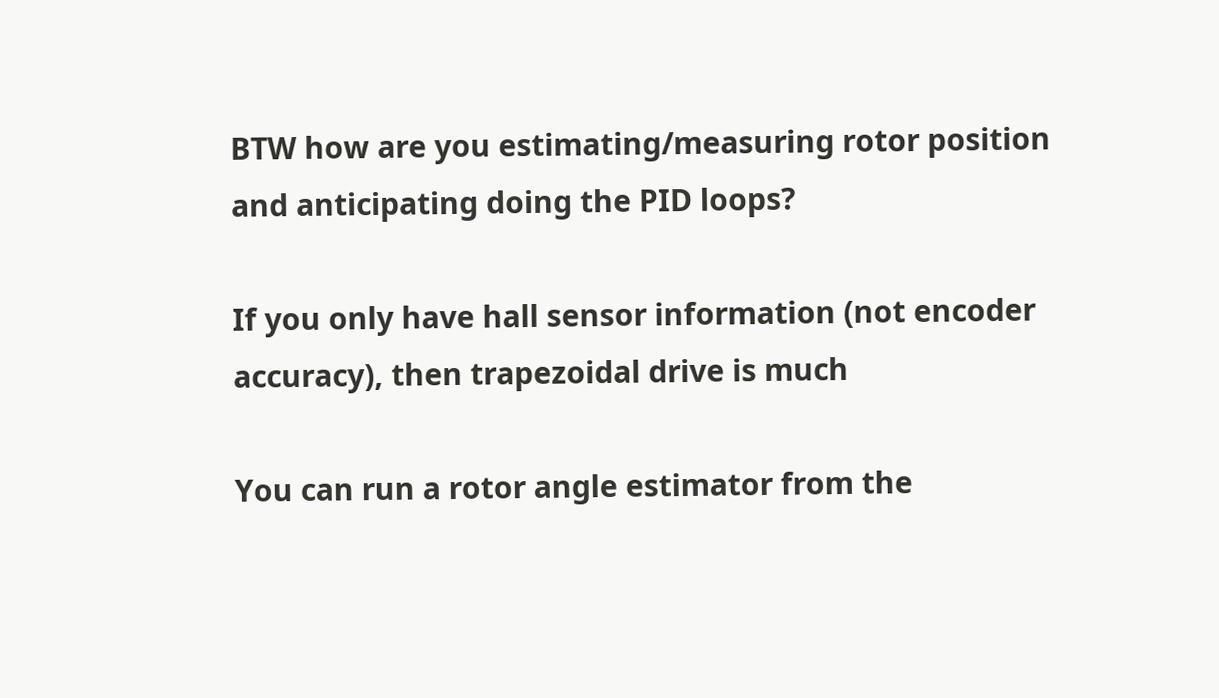BTW how are you estimating/measuring rotor position and anticipating doing the PID loops?

If you only have hall sensor information (not encoder accuracy), then trapezoidal drive is much

You can run a rotor angle estimator from the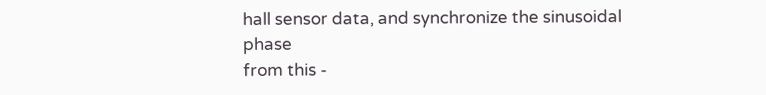hall sensor data, and synchronize the sinusoidal phase
from this -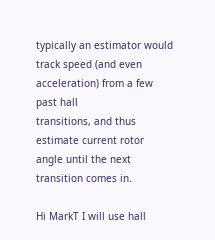typically an estimator would track speed (and even acceleration) from a few past hall
transitions, and thus estimate current rotor angle until the next transition comes in.

Hi MarkT I will use hall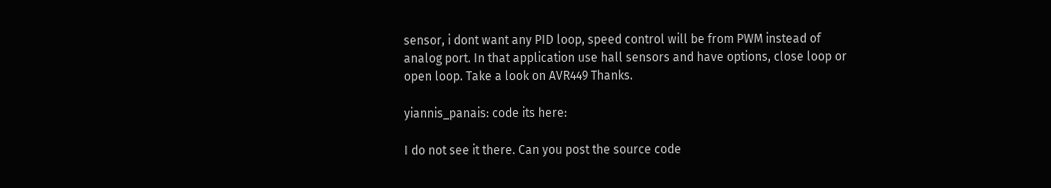sensor, i dont want any PID loop, speed control will be from PWM instead of analog port. In that application use hall sensors and have options, close loop or open loop. Take a look on AVR449 Thanks.

yiannis_panais: code its here:

I do not see it there. Can you post the source code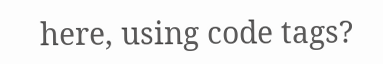here, using code tags?